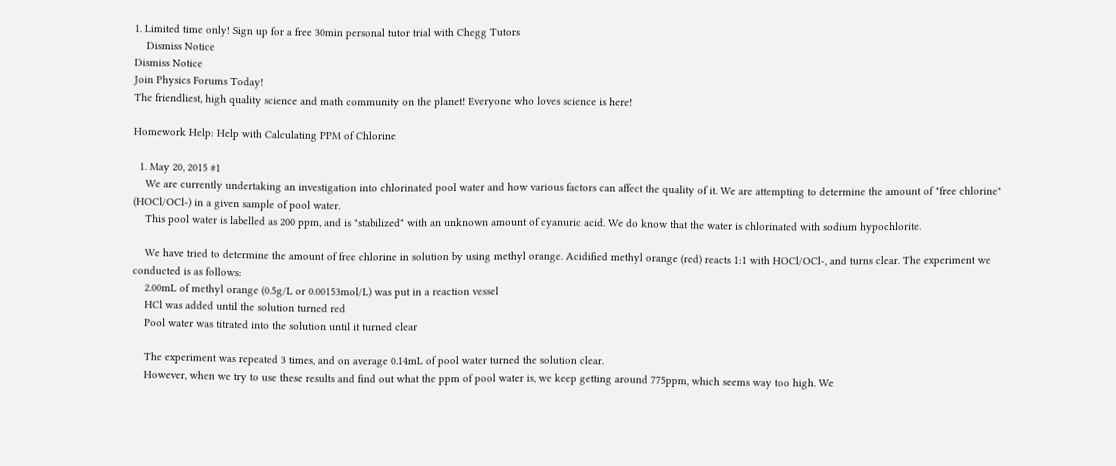1. Limited time only! Sign up for a free 30min personal tutor trial with Chegg Tutors
    Dismiss Notice
Dismiss Notice
Join Physics Forums Today!
The friendliest, high quality science and math community on the planet! Everyone who loves science is here!

Homework Help: Help with Calculating PPM of Chlorine

  1. May 20, 2015 #1
    We are currently undertaking an investigation into chlorinated pool water and how various factors can affect the quality of it. We are attempting to determine the amount of "free chlorine" (HOCl/OCl-) in a given sample of pool water.
    This pool water is labelled as 200 ppm, and is "stabilized" with an unknown amount of cyanuric acid. We do know that the water is chlorinated with sodium hypochlorite.

    We have tried to determine the amount of free chlorine in solution by using methyl orange. Acidified methyl orange (red) reacts 1:1 with HOCl/OCl-, and turns clear. The experiment we conducted is as follows:
    2.00mL of methyl orange (0.5g/L or 0.00153mol/L) was put in a reaction vessel
    HCl was added until the solution turned red
    Pool water was titrated into the solution until it turned clear

    The experiment was repeated 3 times, and on average 0.14mL of pool water turned the solution clear.
    However, when we try to use these results and find out what the ppm of pool water is, we keep getting around 775ppm, which seems way too high. We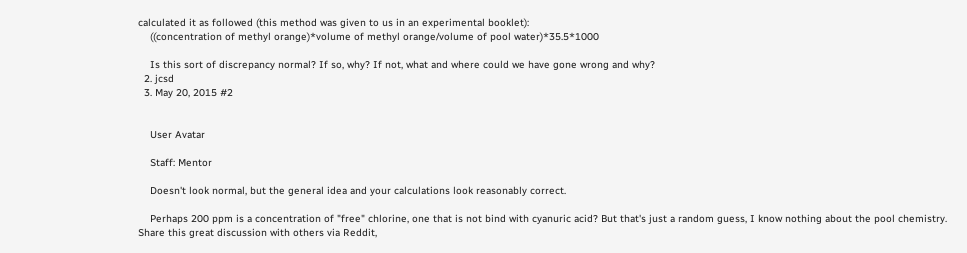calculated it as followed (this method was given to us in an experimental booklet):
    ((concentration of methyl orange)*volume of methyl orange/volume of pool water)*35.5*1000

    Is this sort of discrepancy normal? If so, why? If not, what and where could we have gone wrong and why?
  2. jcsd
  3. May 20, 2015 #2


    User Avatar

    Staff: Mentor

    Doesn't look normal, but the general idea and your calculations look reasonably correct.

    Perhaps 200 ppm is a concentration of "free" chlorine, one that is not bind with cyanuric acid? But that's just a random guess, I know nothing about the pool chemistry.
Share this great discussion with others via Reddit,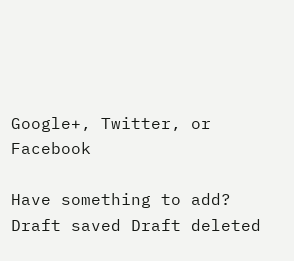Google+, Twitter, or Facebook

Have something to add?
Draft saved Draft deleted